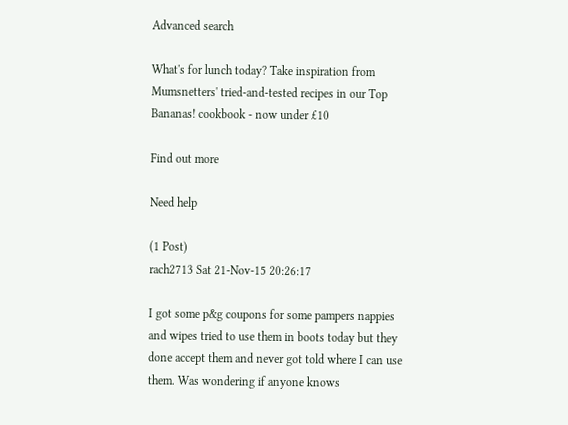Advanced search

What's for lunch today? Take inspiration from Mumsnetters' tried-and-tested recipes in our Top Bananas! cookbook - now under £10

Find out more

Need help

(1 Post)
rach2713 Sat 21-Nov-15 20:26:17

I got some p&g coupons for some pampers nappies and wipes tried to use them in boots today but they done accept them and never got told where I can use them. Was wondering if anyone knows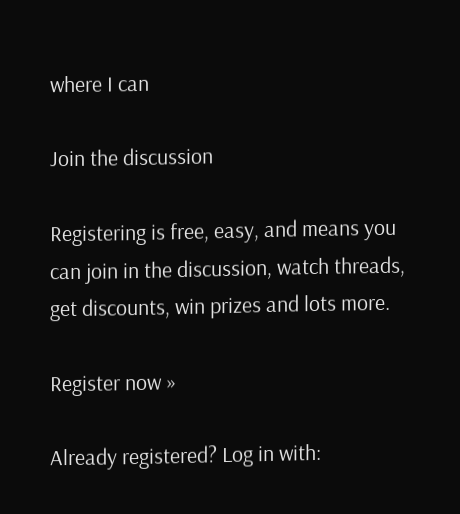where I can

Join the discussion

Registering is free, easy, and means you can join in the discussion, watch threads, get discounts, win prizes and lots more.

Register now »

Already registered? Log in with: